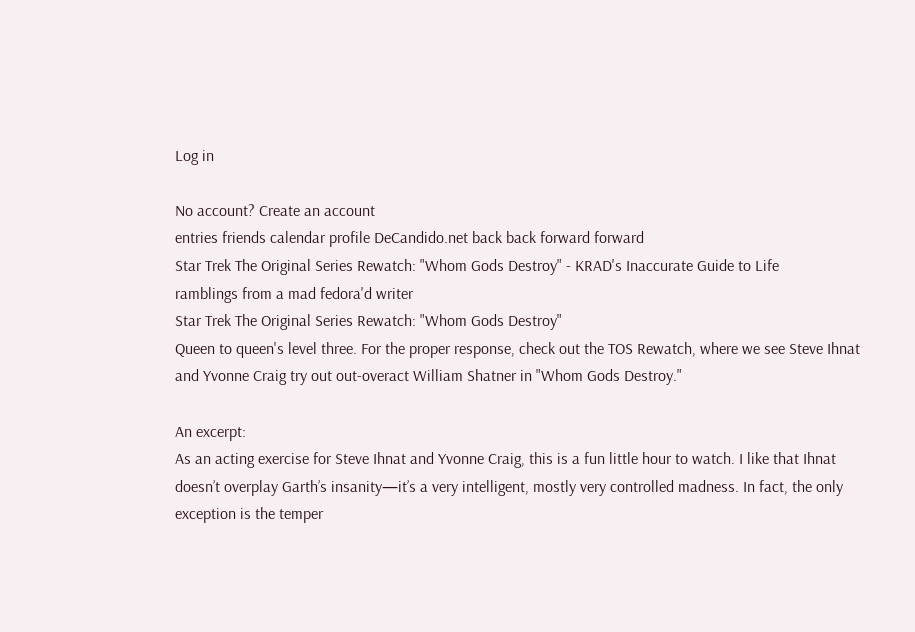Log in

No account? Create an account
entries friends calendar profile DeCandido.net back back forward forward
Star Trek The Original Series Rewatch: "Whom Gods Destroy" - KRAD's Inaccurate Guide to Life
ramblings from a mad fedora'd writer
Star Trek The Original Series Rewatch: "Whom Gods Destroy"
Queen to queen's level three. For the proper response, check out the TOS Rewatch, where we see Steve Ihnat and Yvonne Craig try out out-overact William Shatner in "Whom Gods Destroy."

An excerpt:
As an acting exercise for Steve Ihnat and Yvonne Craig, this is a fun little hour to watch. I like that Ihnat doesn’t overplay Garth’s insanity—it’s a very intelligent, mostly very controlled madness. In fact, the only exception is the temper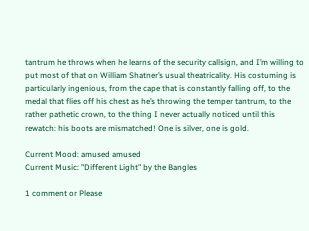tantrum he throws when he learns of the security callsign, and I’m willing to put most of that on William Shatner’s usual theatricality. His costuming is particularly ingenious, from the cape that is constantly falling off, to the medal that flies off his chest as he’s throwing the temper tantrum, to the rather pathetic crown, to the thing I never actually noticed until this rewatch: his boots are mismatched! One is silver, one is gold.

Current Mood: amused amused
Current Music: "Different Light" by the Bangles

1 comment or Please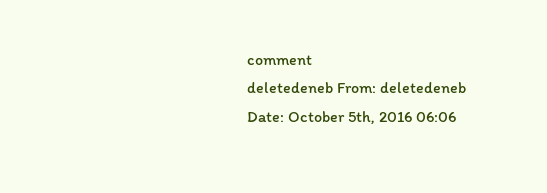comment
deletedeneb From: deletedeneb Date: October 5th, 2016 06:06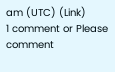am (UTC) (Link)
1 comment or Please comment